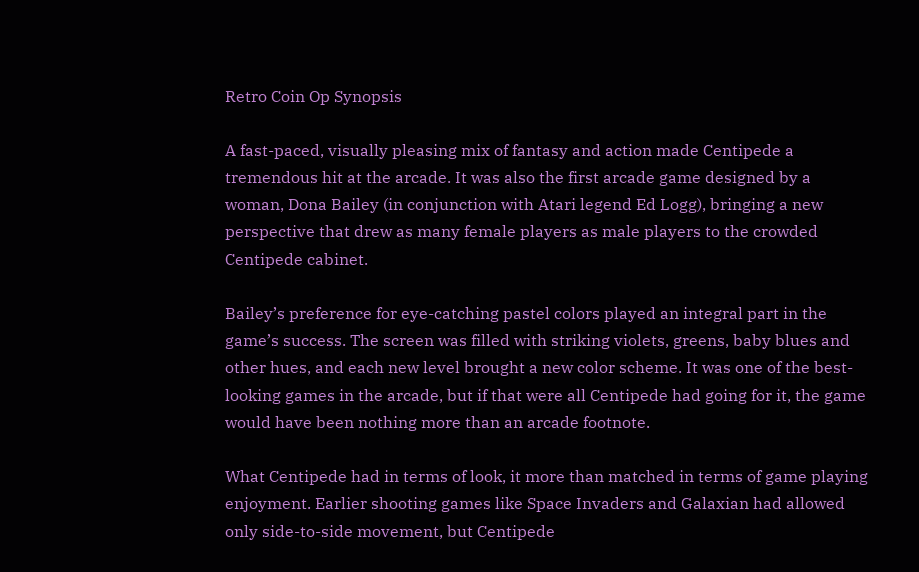Retro Coin Op Synopsis

A fast-paced, visually pleasing mix of fantasy and action made Centipede a tremendous hit at the arcade. It was also the first arcade game designed by a woman, Dona Bailey (in conjunction with Atari legend Ed Logg), bringing a new perspective that drew as many female players as male players to the crowded Centipede cabinet.

Bailey’s preference for eye-catching pastel colors played an integral part in the game’s success. The screen was filled with striking violets, greens, baby blues and other hues, and each new level brought a new color scheme. It was one of the best-looking games in the arcade, but if that were all Centipede had going for it, the game would have been nothing more than an arcade footnote.

What Centipede had in terms of look, it more than matched in terms of game playing enjoyment. Earlier shooting games like Space Invaders and Galaxian had allowed only side-to-side movement, but Centipede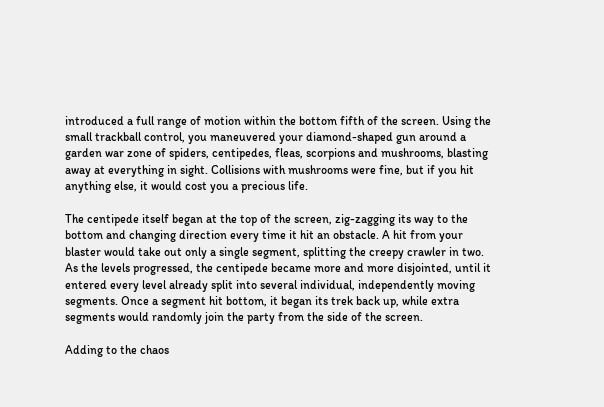introduced a full range of motion within the bottom fifth of the screen. Using the small trackball control, you maneuvered your diamond-shaped gun around a garden war zone of spiders, centipedes, fleas, scorpions and mushrooms, blasting away at everything in sight. Collisions with mushrooms were fine, but if you hit anything else, it would cost you a precious life.

The centipede itself began at the top of the screen, zig-zagging its way to the bottom and changing direction every time it hit an obstacle. A hit from your blaster would take out only a single segment, splitting the creepy crawler in two. As the levels progressed, the centipede became more and more disjointed, until it entered every level already split into several individual, independently moving segments. Once a segment hit bottom, it began its trek back up, while extra segments would randomly join the party from the side of the screen.

Adding to the chaos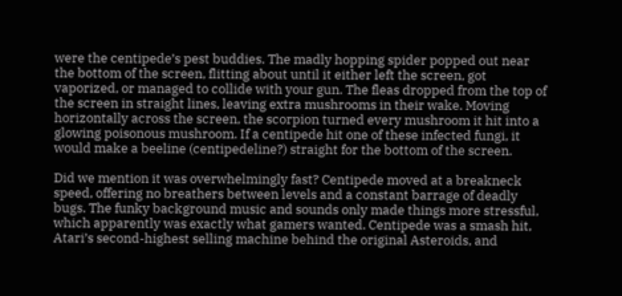were the centipede’s pest buddies. The madly hopping spider popped out near the bottom of the screen, flitting about until it either left the screen, got vaporized, or managed to collide with your gun. The fleas dropped from the top of the screen in straight lines, leaving extra mushrooms in their wake. Moving horizontally across the screen, the scorpion turned every mushroom it hit into a glowing poisonous mushroom. If a centipede hit one of these infected fungi, it would make a beeline (centipedeline?) straight for the bottom of the screen.

Did we mention it was overwhelmingly fast? Centipede moved at a breakneck speed, offering no breathers between levels and a constant barrage of deadly bugs. The funky background music and sounds only made things more stressful, which apparently was exactly what gamers wanted. Centipede was a smash hit, Atari’s second-highest selling machine behind the original Asteroids, and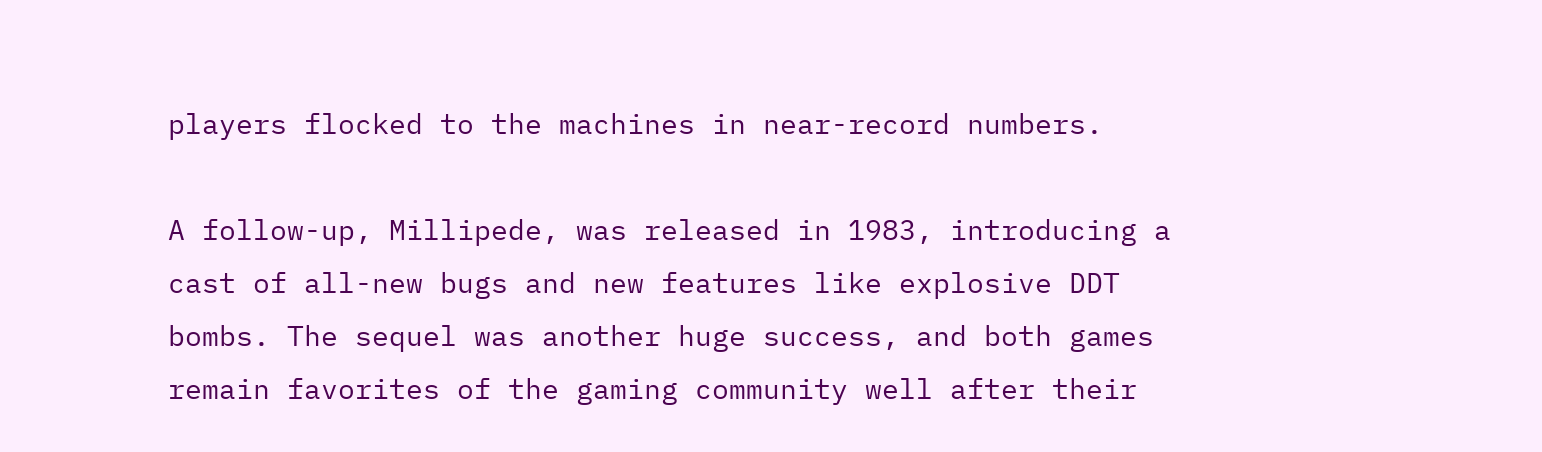players flocked to the machines in near-record numbers.

A follow-up, Millipede, was released in 1983, introducing a cast of all-new bugs and new features like explosive DDT bombs. The sequel was another huge success, and both games remain favorites of the gaming community well after their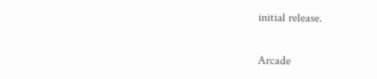initial release.

Arcade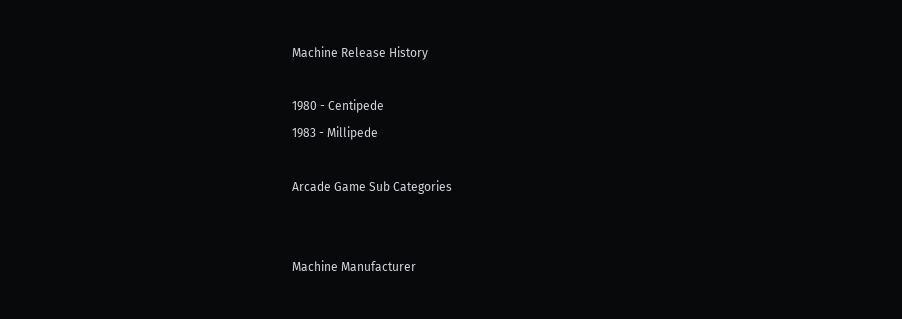Machine Release History

1980 - Centipede
1983 - Millipede

Arcade Game Sub Categories


Machine Manufacturer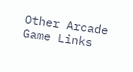Other Arcade Game Links